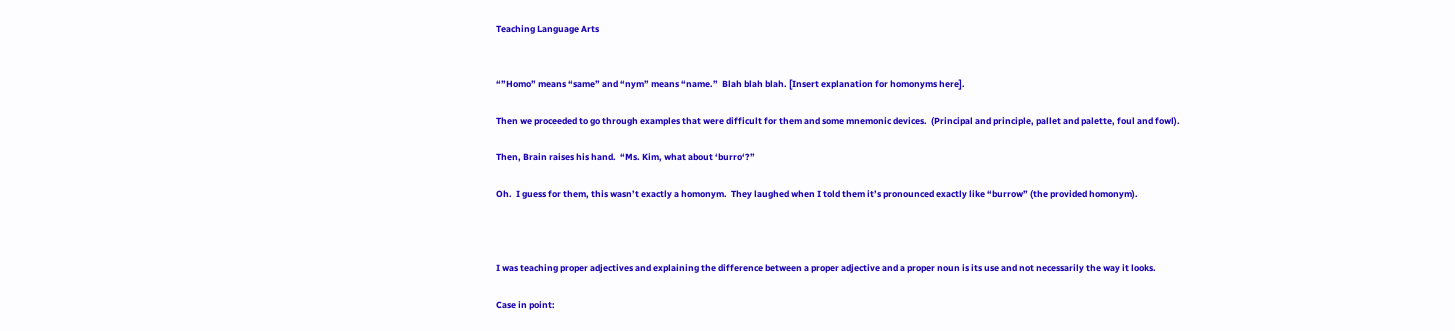Teaching Language Arts


“”Homo” means “same” and “nym” means “name.”  Blah blah blah. [Insert explanation for homonyms here].

Then we proceeded to go through examples that were difficult for them and some mnemonic devices.  (Principal and principle, pallet and palette, foul and fowl).

Then, Brain raises his hand.  “Ms. Kim, what about ‘burro‘?”

Oh.  I guess for them, this wasn’t exactly a homonym.  They laughed when I told them it’s pronounced exactly like “burrow” (the provided homonym).



I was teaching proper adjectives and explaining the difference between a proper adjective and a proper noun is its use and not necessarily the way it looks.

Case in point: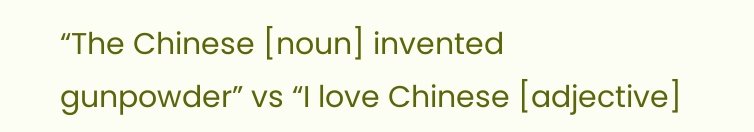“The Chinese [noun] invented gunpowder” vs “I love Chinese [adjective]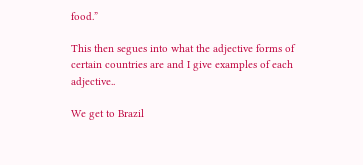food.”

This then segues into what the adjective forms of certain countries are and I give examples of each adjective..

We get to Brazil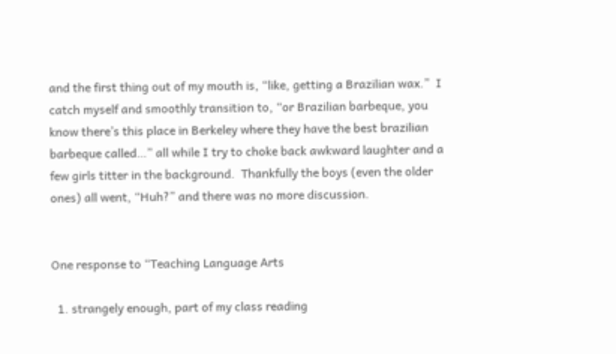and the first thing out of my mouth is, “like, getting a Brazilian wax.”  I catch myself and smoothly transition to, “or Brazilian barbeque, you know there’s this place in Berkeley where they have the best brazilian barbeque called…” all while I try to choke back awkward laughter and a few girls titter in the background.  Thankfully the boys (even the older ones) all went, “Huh?” and there was no more discussion.


One response to “Teaching Language Arts

  1. strangely enough, part of my class reading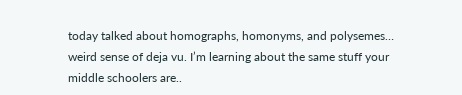today talked about homographs, homonyms, and polysemes… weird sense of deja vu. I’m learning about the same stuff your middle schoolers are..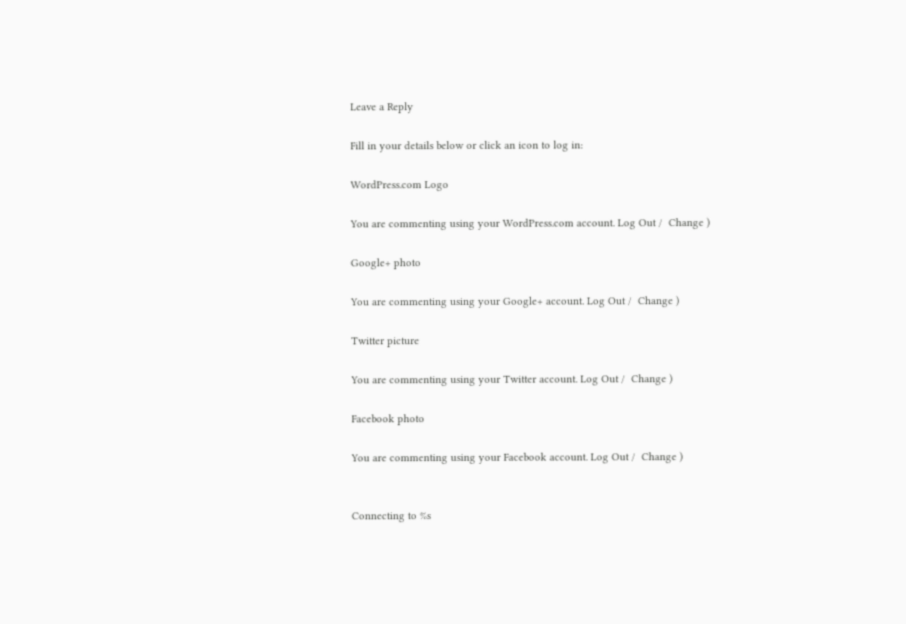Leave a Reply

Fill in your details below or click an icon to log in:

WordPress.com Logo

You are commenting using your WordPress.com account. Log Out /  Change )

Google+ photo

You are commenting using your Google+ account. Log Out /  Change )

Twitter picture

You are commenting using your Twitter account. Log Out /  Change )

Facebook photo

You are commenting using your Facebook account. Log Out /  Change )


Connecting to %s